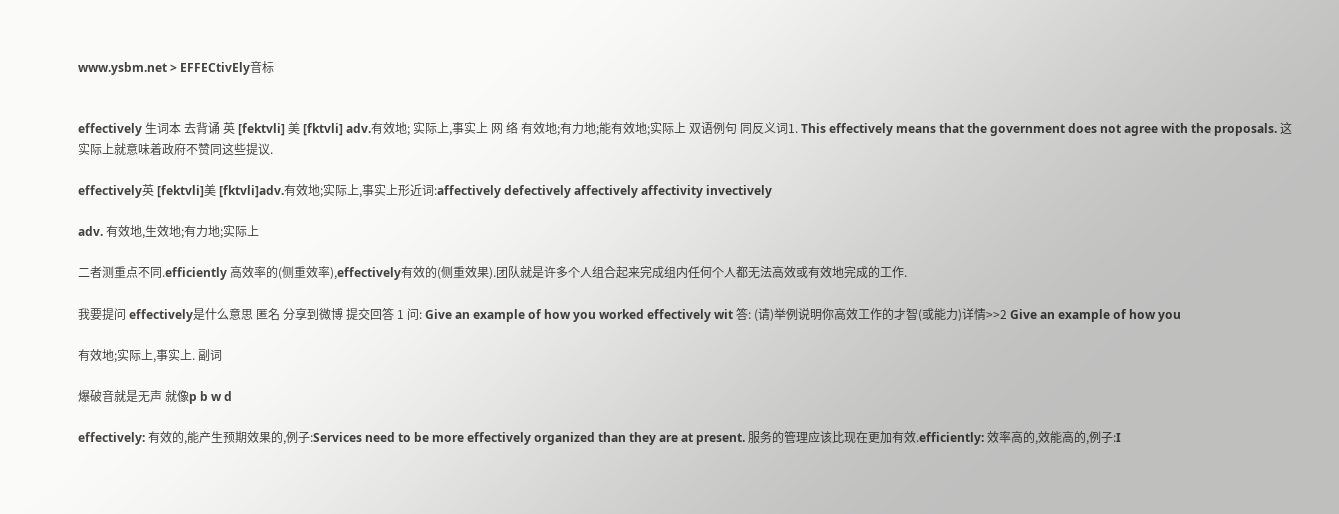www.ysbm.net > EFFECtivEly音标


effectively 生词本 去背诵 英 [fektvli] 美 [fktvli] adv.有效地; 实际上,事实上 网 络 有效地;有力地;能有效地;实际上 双语例句 同反义词1. This effectively means that the government does not agree with the proposals. 这实际上就意味着政府不赞同这些提议.

effectively英 [fektvli]美 [fktvli]adv.有效地;实际上,事实上形近词:affectively defectively affectively affectivity invectively

adv. 有效地,生效地;有力地;实际上

二者测重点不同.efficiently 高效率的(侧重效率),effectively有效的(侧重效果).团队就是许多个人组合起来完成组内任何个人都无法高效或有效地完成的工作.

我要提问 effectively是什么意思 匿名 分享到微博 提交回答 1 问: Give an example of how you worked effectively wit 答: (请)举例说明你高效工作的才智(或能力)详情>>2 Give an example of how you

有效地;实际上,事实上. 副词

爆破音就是无声 就像p b w d

effectively: 有效的,能产生预期效果的,例子:Services need to be more effectively organized than they are at present. 服务的管理应该比现在更加有效.efficiently: 效率高的,效能高的,例子:I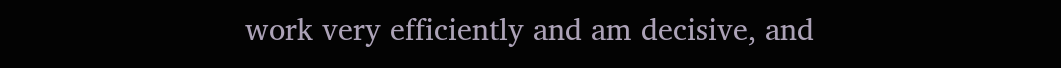work very efficiently and am decisive, and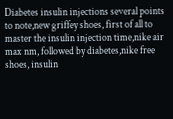Diabetes insulin injections several points to note,new griffey shoes, first of all to master the insulin injection time,nike air max nm, followed by diabetes,nike free shoes, insulin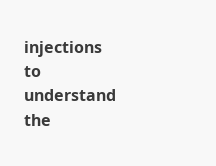injections to understand the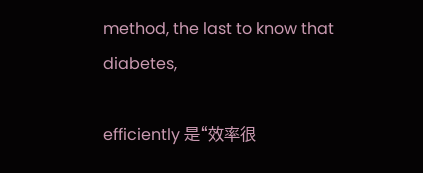method, the last to know that diabetes,

efficiently 是“效率很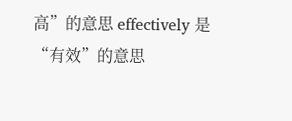高”的意思 effectively 是“有效”的意思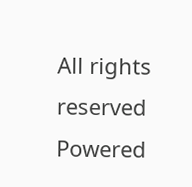All rights reserved Powered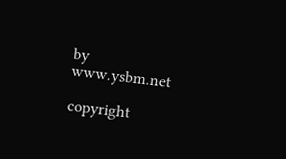by www.ysbm.net

copyright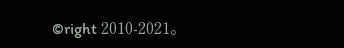©right 2010-2021。